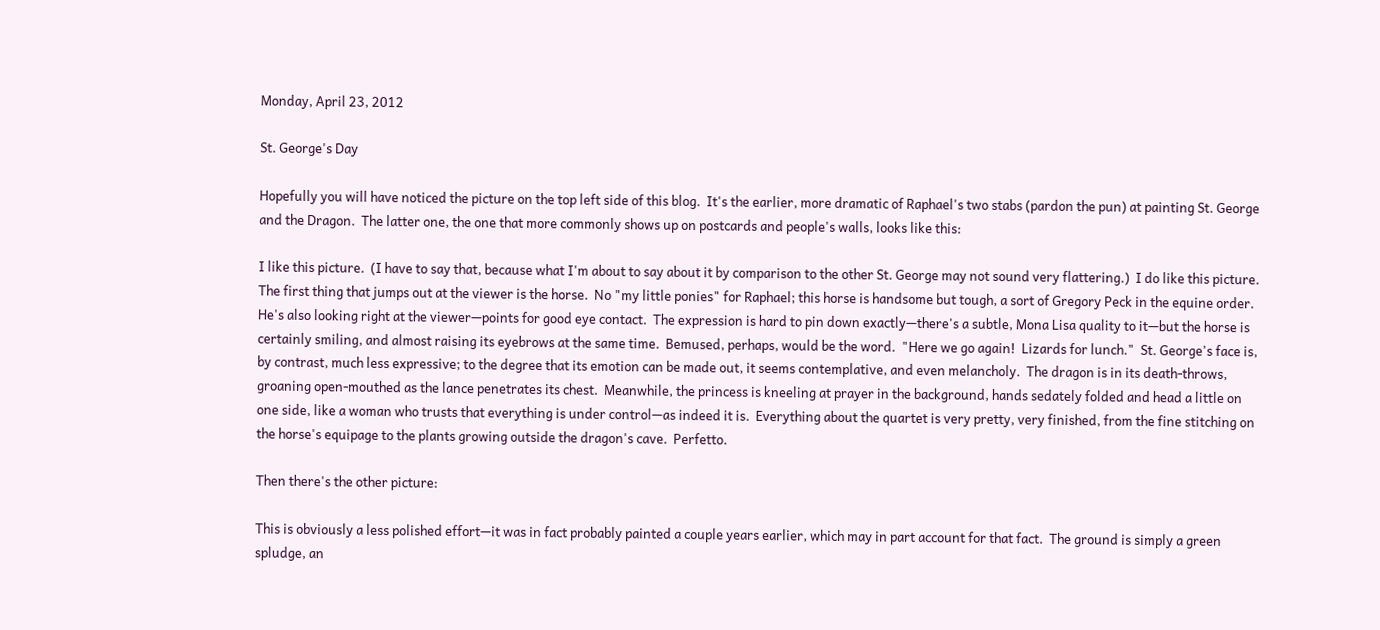Monday, April 23, 2012

St. George's Day

Hopefully you will have noticed the picture on the top left side of this blog.  It's the earlier, more dramatic of Raphael's two stabs (pardon the pun) at painting St. George and the Dragon.  The latter one, the one that more commonly shows up on postcards and people's walls, looks like this:

I like this picture.  (I have to say that, because what I'm about to say about it by comparison to the other St. George may not sound very flattering.)  I do like this picture.  The first thing that jumps out at the viewer is the horse.  No "my little ponies" for Raphael; this horse is handsome but tough, a sort of Gregory Peck in the equine order.  He's also looking right at the viewer—points for good eye contact.  The expression is hard to pin down exactly—there's a subtle, Mona Lisa quality to it—but the horse is certainly smiling, and almost raising its eyebrows at the same time.  Bemused, perhaps, would be the word.  "Here we go again!  Lizards for lunch."  St. George's face is, by contrast, much less expressive; to the degree that its emotion can be made out, it seems contemplative, and even melancholy.  The dragon is in its death-throws, groaning open-mouthed as the lance penetrates its chest.  Meanwhile, the princess is kneeling at prayer in the background, hands sedately folded and head a little on one side, like a woman who trusts that everything is under control—as indeed it is.  Everything about the quartet is very pretty, very finished, from the fine stitching on the horse's equipage to the plants growing outside the dragon's cave.  Perfetto.

Then there's the other picture:

This is obviously a less polished effort—it was in fact probably painted a couple years earlier, which may in part account for that fact.  The ground is simply a green spludge, an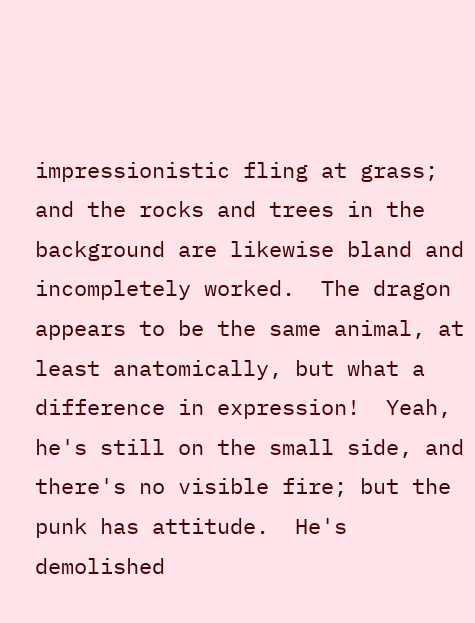impressionistic fling at grass; and the rocks and trees in the background are likewise bland and incompletely worked.  The dragon appears to be the same animal, at least anatomically, but what a difference in expression!  Yeah, he's still on the small side, and there's no visible fire; but the punk has attitude.  He's demolished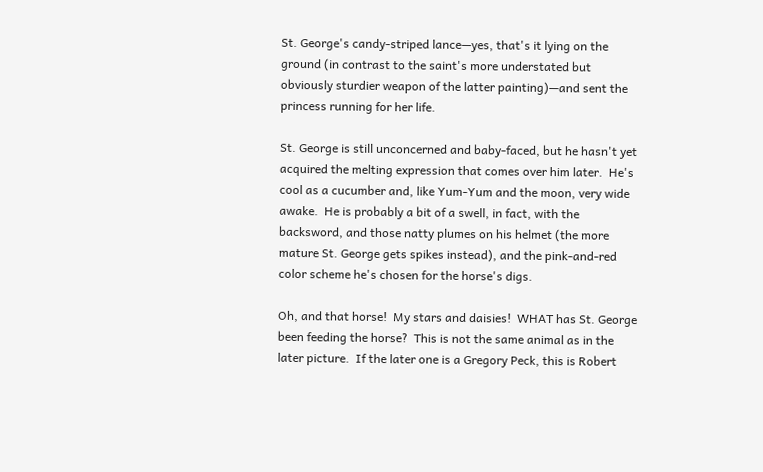St. George's candy-striped lance—yes, that's it lying on the ground (in contrast to the saint's more understated but obviously sturdier weapon of the latter painting)—and sent the princess running for her life.

St. George is still unconcerned and baby-faced, but he hasn't yet acquired the melting expression that comes over him later.  He's cool as a cucumber and, like Yum-Yum and the moon, very wide awake.  He is probably a bit of a swell, in fact, with the backsword, and those natty plumes on his helmet (the more mature St. George gets spikes instead), and the pink-and-red color scheme he's chosen for the horse's digs.

Oh, and that horse!  My stars and daisies!  WHAT has St. George been feeding the horse?  This is not the same animal as in the later picture.  If the later one is a Gregory Peck, this is Robert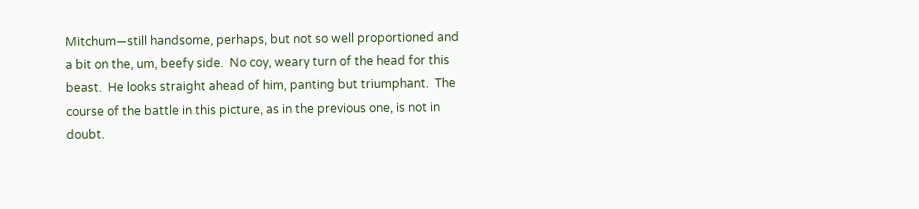Mitchum—still handsome, perhaps, but not so well proportioned and a bit on the, um, beefy side.  No coy, weary turn of the head for this beast.  He looks straight ahead of him, panting but triumphant.  The course of the battle in this picture, as in the previous one, is not in doubt.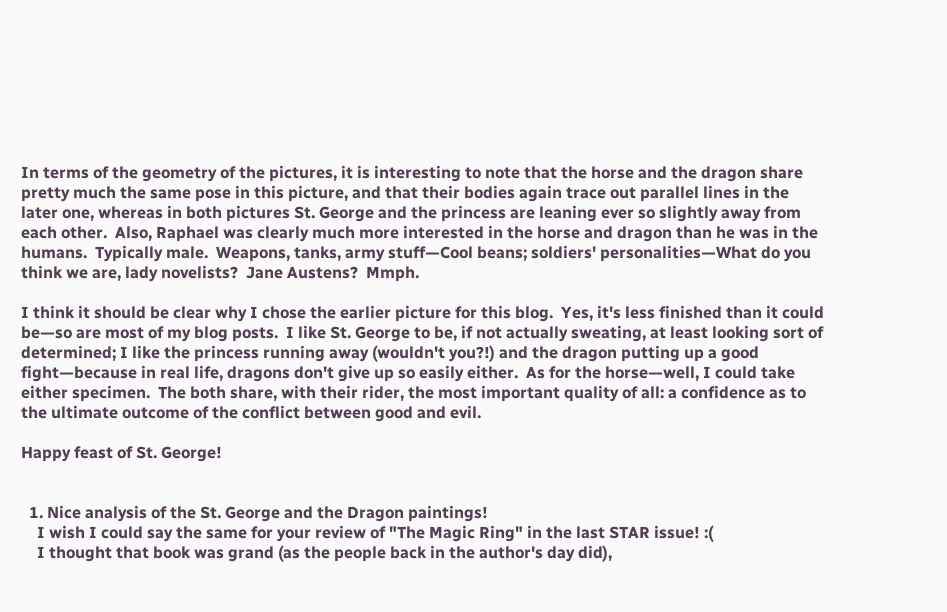In terms of the geometry of the pictures, it is interesting to note that the horse and the dragon share pretty much the same pose in this picture, and that their bodies again trace out parallel lines in the later one, whereas in both pictures St. George and the princess are leaning ever so slightly away from each other.  Also, Raphael was clearly much more interested in the horse and dragon than he was in the humans.  Typically male.  Weapons, tanks, army stuff—Cool beans; soldiers' personalities—What do you think we are, lady novelists?  Jane Austens?  Mmph.

I think it should be clear why I chose the earlier picture for this blog.  Yes, it's less finished than it could be—so are most of my blog posts.  I like St. George to be, if not actually sweating, at least looking sort of determined; I like the princess running away (wouldn't you?!) and the dragon putting up a good fight—because in real life, dragons don't give up so easily either.  As for the horse—well, I could take either specimen.  The both share, with their rider, the most important quality of all: a confidence as to the ultimate outcome of the conflict between good and evil.

Happy feast of St. George!


  1. Nice analysis of the St. George and the Dragon paintings!
    I wish I could say the same for your review of "The Magic Ring" in the last STAR issue! :(
    I thought that book was grand (as the people back in the author's day did),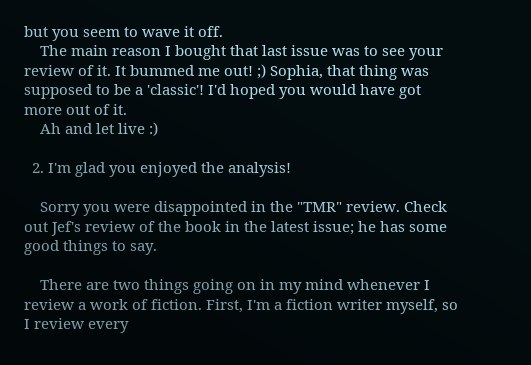but you seem to wave it off.
    The main reason I bought that last issue was to see your review of it. It bummed me out! ;) Sophia, that thing was supposed to be a 'classic'! I'd hoped you would have got more out of it.
    Ah and let live :)

  2. I'm glad you enjoyed the analysis!

    Sorry you were disappointed in the "TMR" review. Check out Jef's review of the book in the latest issue; he has some good things to say.

    There are two things going on in my mind whenever I review a work of fiction. First, I'm a fiction writer myself, so I review every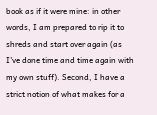book as if it were mine: in other words, I am prepared to rip it to shreds and start over again (as I've done time and time again with my own stuff). Second, I have a strict notion of what makes for a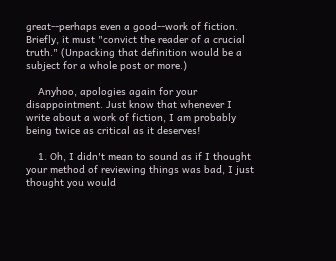great--perhaps even a good--work of fiction. Briefly, it must "convict the reader of a crucial truth." (Unpacking that definition would be a subject for a whole post or more.)

    Anyhoo, apologies again for your disappointment. Just know that whenever I write about a work of fiction, I am probably being twice as critical as it deserves!

    1. Oh, I didn't mean to sound as if I thought your method of reviewing things was bad, I just thought you would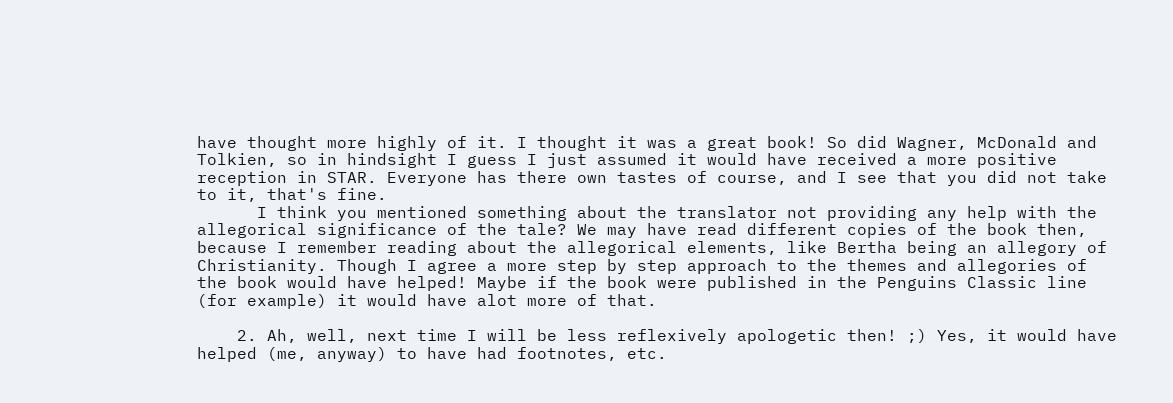have thought more highly of it. I thought it was a great book! So did Wagner, McDonald and Tolkien, so in hindsight I guess I just assumed it would have received a more positive reception in STAR. Everyone has there own tastes of course, and I see that you did not take to it, that's fine.
      I think you mentioned something about the translator not providing any help with the allegorical significance of the tale? We may have read different copies of the book then, because I remember reading about the allegorical elements, like Bertha being an allegory of Christianity. Though I agree a more step by step approach to the themes and allegories of the book would have helped! Maybe if the book were published in the Penguins Classic line (for example) it would have alot more of that.

    2. Ah, well, next time I will be less reflexively apologetic then! ;) Yes, it would have helped (me, anyway) to have had footnotes, etc.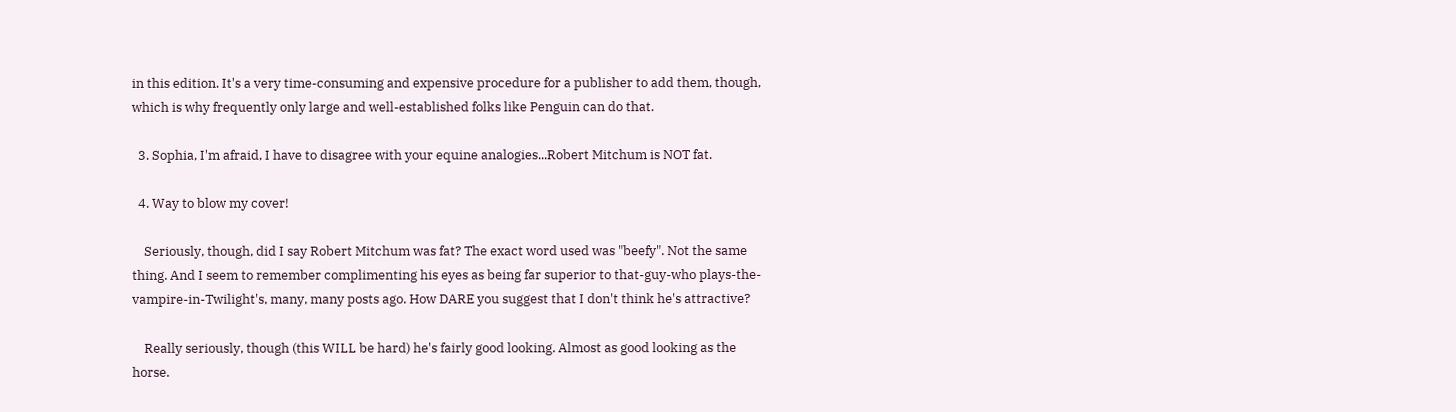in this edition. It's a very time-consuming and expensive procedure for a publisher to add them, though, which is why frequently only large and well-established folks like Penguin can do that.

  3. Sophia, I'm afraid, I have to disagree with your equine analogies...Robert Mitchum is NOT fat.

  4. Way to blow my cover!

    Seriously, though, did I say Robert Mitchum was fat? The exact word used was "beefy". Not the same thing. And I seem to remember complimenting his eyes as being far superior to that-guy-who plays-the-vampire-in-Twilight's, many, many posts ago. How DARE you suggest that I don't think he's attractive?

    Really seriously, though (this WILL be hard) he's fairly good looking. Almost as good looking as the horse.